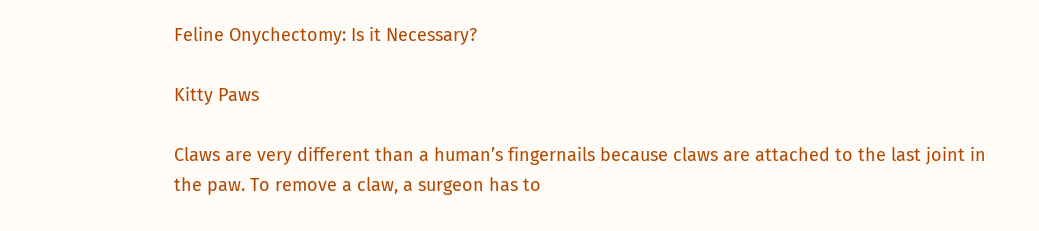Feline Onychectomy: Is it Necessary?

Kitty Paws

Claws are very different than a human’s fingernails because claws are attached to the last joint in the paw. To remove a claw, a surgeon has to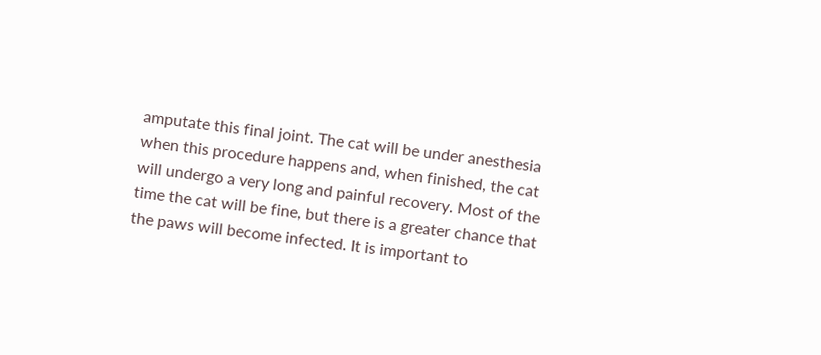amputate this final joint. The cat will be under anesthesia when this procedure happens and, when finished, the cat will undergo a very long and painful recovery. Most of the time the cat will be fine, but there is a greater chance that the paws will become infected. It is important to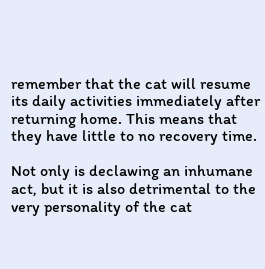remember that the cat will resume its daily activities immediately after returning home. This means that they have little to no recovery time.

Not only is declawing an inhumane act, but it is also detrimental to the very personality of the cat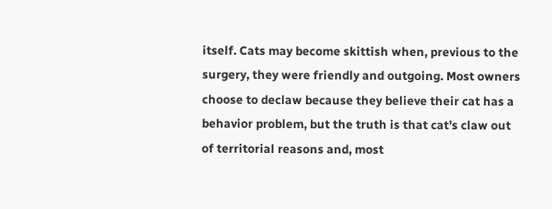itself. Cats may become skittish when, previous to the surgery, they were friendly and outgoing. Most owners choose to declaw because they believe their cat has a behavior problem, but the truth is that cat’s claw out of territorial reasons and, most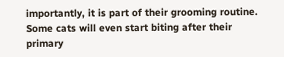importantly, it is part of their grooming routine. Some cats will even start biting after their primary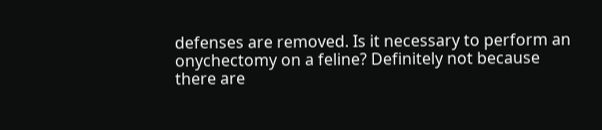defenses are removed. Is it necessary to perform an onychectomy on a feline? Definitely not because there are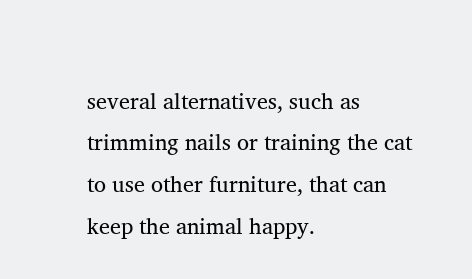several alternatives, such as trimming nails or training the cat to use other furniture, that can keep the animal happy.